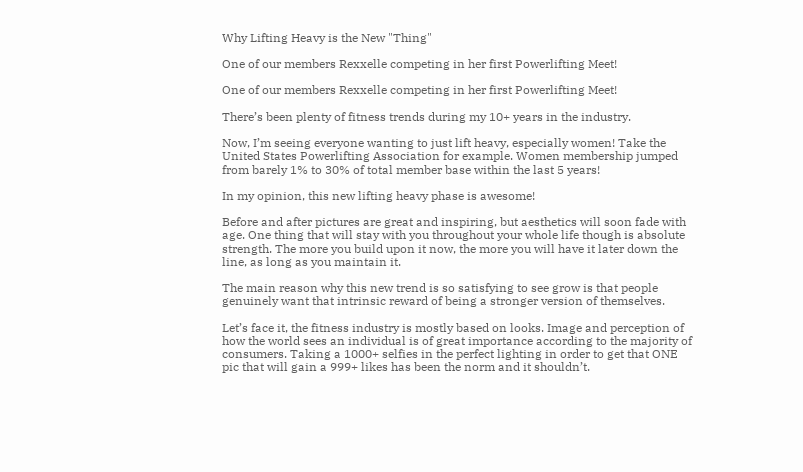Why Lifting Heavy is the New "Thing"

One of our members Rexxelle competing in her first Powerlifting Meet!

One of our members Rexxelle competing in her first Powerlifting Meet!

There’s been plenty of fitness trends during my 10+ years in the industry.

Now, I’m seeing everyone wanting to just lift heavy, especially women! Take the United States Powerlifting Association for example. Women membership jumped from barely 1% to 30% of total member base within the last 5 years!

In my opinion, this new lifting heavy phase is awesome!

Before and after pictures are great and inspiring, but aesthetics will soon fade with age. One thing that will stay with you throughout your whole life though is absolute strength. The more you build upon it now, the more you will have it later down the line, as long as you maintain it.

The main reason why this new trend is so satisfying to see grow is that people genuinely want that intrinsic reward of being a stronger version of themselves.

Let’s face it, the fitness industry is mostly based on looks. Image and perception of how the world sees an individual is of great importance according to the majority of consumers. Taking a 1000+ selfies in the perfect lighting in order to get that ONE pic that will gain a 999+ likes has been the norm and it shouldn’t.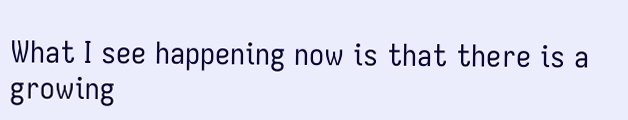What I see happening now is that there is a growing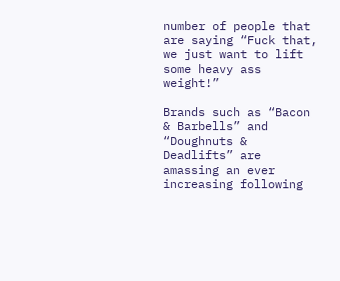number of people that are saying “Fuck that, we just want to lift some heavy ass weight!”

Brands such as “Bacon & Barbells” and “Doughnuts & Deadlifts” are amassing an ever increasing following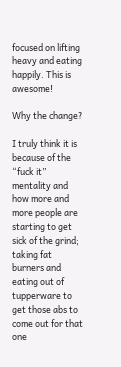focused on lifting heavy and eating happily. This is awesome!

Why the change?

I truly think it is because of the “fuck it” mentality and how more and more people are starting to get sick of the grind; taking fat burners and eating out of tupperware to get those abs to come out for that one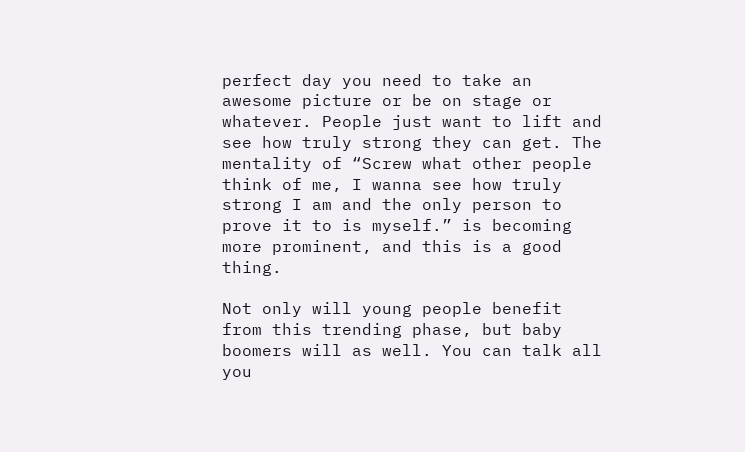perfect day you need to take an awesome picture or be on stage or whatever. People just want to lift and see how truly strong they can get. The mentality of “Screw what other people think of me, I wanna see how truly strong I am and the only person to prove it to is myself.” is becoming more prominent, and this is a good thing.

Not only will young people benefit from this trending phase, but baby boomers will as well. You can talk all you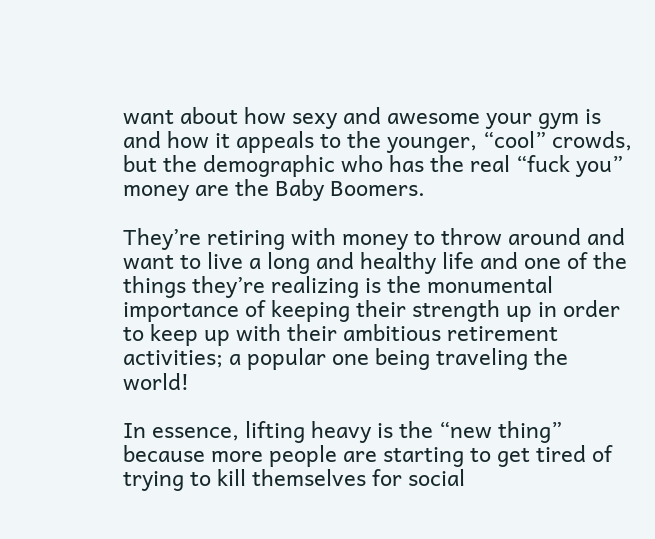want about how sexy and awesome your gym is and how it appeals to the younger, “cool” crowds, but the demographic who has the real “fuck you” money are the Baby Boomers.

They’re retiring with money to throw around and want to live a long and healthy life and one of the things they’re realizing is the monumental importance of keeping their strength up in order to keep up with their ambitious retirement activities; a popular one being traveling the world!

In essence, lifting heavy is the “new thing” because more people are starting to get tired of trying to kill themselves for social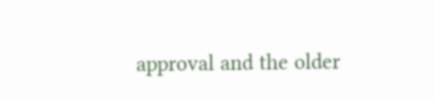approval and the older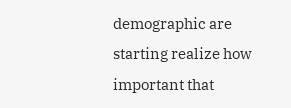demographic are starting realize how important that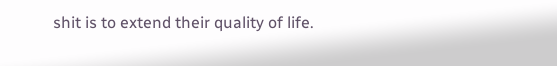shit is to extend their quality of life.